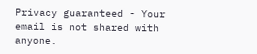Privacy guaranteed - Your email is not shared with anyone.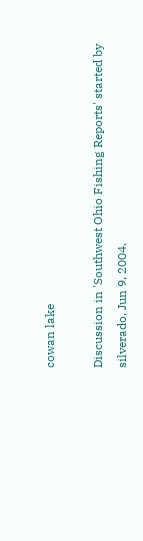cowan lake

Discussion in 'Southwest Ohio Fishing Reports' started by silverado, Jun 9, 2004.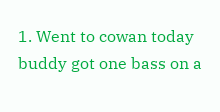1. Went to cowan today buddy got one bass on a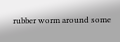rubber worm around some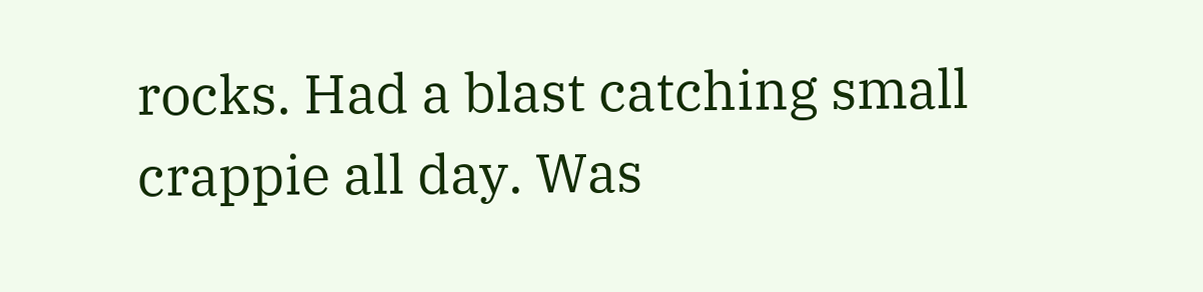rocks. Had a blast catching small crappie all day. Was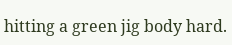hitting a green jig body hard.